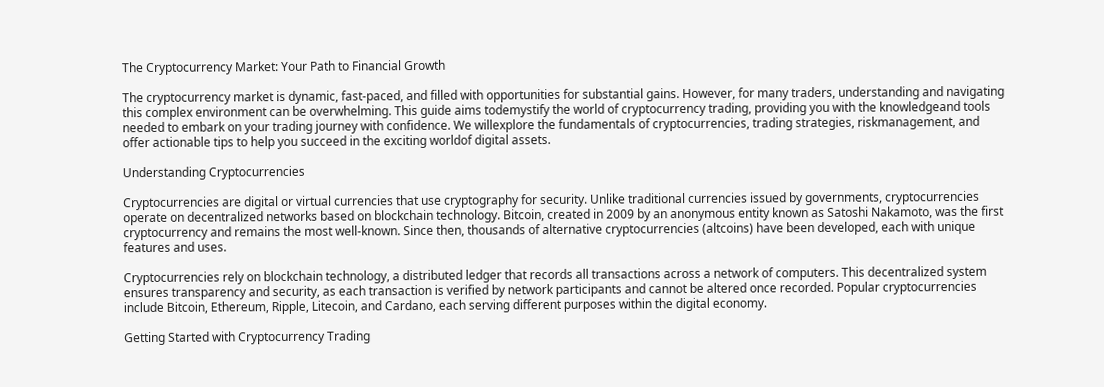The Cryptocurrency Market: Your Path to Financial Growth

The cryptocurrency market is dynamic, fast-paced, and filled with opportunities for substantial gains. However, for many traders, understanding and navigating this complex environment can be overwhelming. This guide aims todemystify the world of cryptocurrency trading, providing you with the knowledgeand tools needed to embark on your trading journey with confidence. We willexplore the fundamentals of cryptocurrencies, trading strategies, riskmanagement, and offer actionable tips to help you succeed in the exciting worldof digital assets.

Understanding Cryptocurrencies

Cryptocurrencies are digital or virtual currencies that use cryptography for security. Unlike traditional currencies issued by governments, cryptocurrencies operate on decentralized networks based on blockchain technology. Bitcoin, created in 2009 by an anonymous entity known as Satoshi Nakamoto, was the first cryptocurrency and remains the most well-known. Since then, thousands of alternative cryptocurrencies (altcoins) have been developed, each with unique features and uses.

Cryptocurrencies rely on blockchain technology, a distributed ledger that records all transactions across a network of computers. This decentralized system ensures transparency and security, as each transaction is verified by network participants and cannot be altered once recorded. Popular cryptocurrencies include Bitcoin, Ethereum, Ripple, Litecoin, and Cardano, each serving different purposes within the digital economy.

Getting Started with Cryptocurrency Trading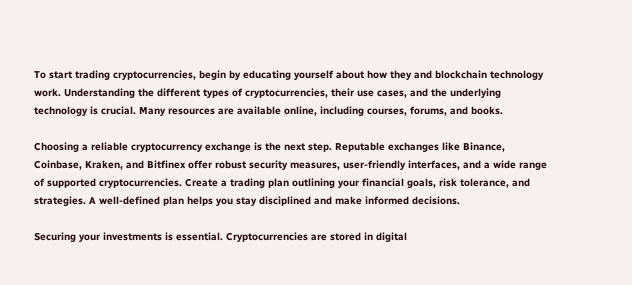To start trading cryptocurrencies, begin by educating yourself about how they and blockchain technology work. Understanding the different types of cryptocurrencies, their use cases, and the underlying technology is crucial. Many resources are available online, including courses, forums, and books.

Choosing a reliable cryptocurrency exchange is the next step. Reputable exchanges like Binance, Coinbase, Kraken, and Bitfinex offer robust security measures, user-friendly interfaces, and a wide range of supported cryptocurrencies. Create a trading plan outlining your financial goals, risk tolerance, and strategies. A well-defined plan helps you stay disciplined and make informed decisions.

Securing your investments is essential. Cryptocurrencies are stored in digital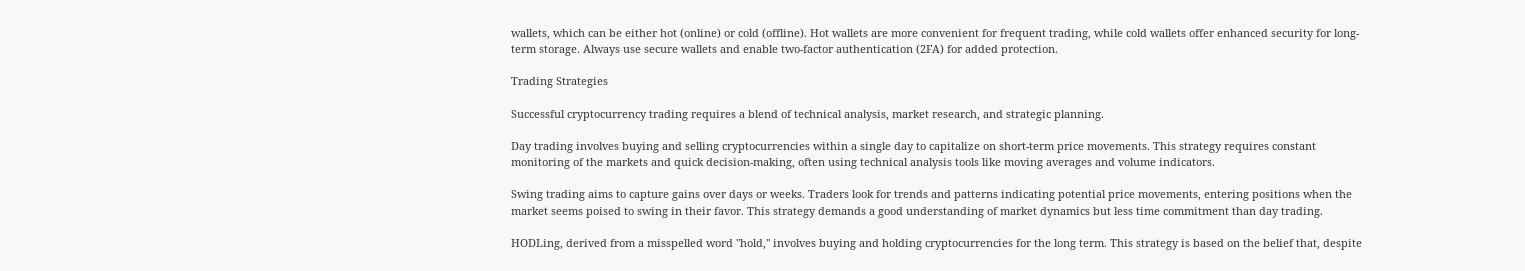wallets, which can be either hot (online) or cold (offline). Hot wallets are more convenient for frequent trading, while cold wallets offer enhanced security for long-term storage. Always use secure wallets and enable two-factor authentication (2FA) for added protection.

Trading Strategies

Successful cryptocurrency trading requires a blend of technical analysis, market research, and strategic planning.

Day trading involves buying and selling cryptocurrencies within a single day to capitalize on short-term price movements. This strategy requires constant monitoring of the markets and quick decision-making, often using technical analysis tools like moving averages and volume indicators.

Swing trading aims to capture gains over days or weeks. Traders look for trends and patterns indicating potential price movements, entering positions when the market seems poised to swing in their favor. This strategy demands a good understanding of market dynamics but less time commitment than day trading.

HODLing, derived from a misspelled word "hold," involves buying and holding cryptocurrencies for the long term. This strategy is based on the belief that, despite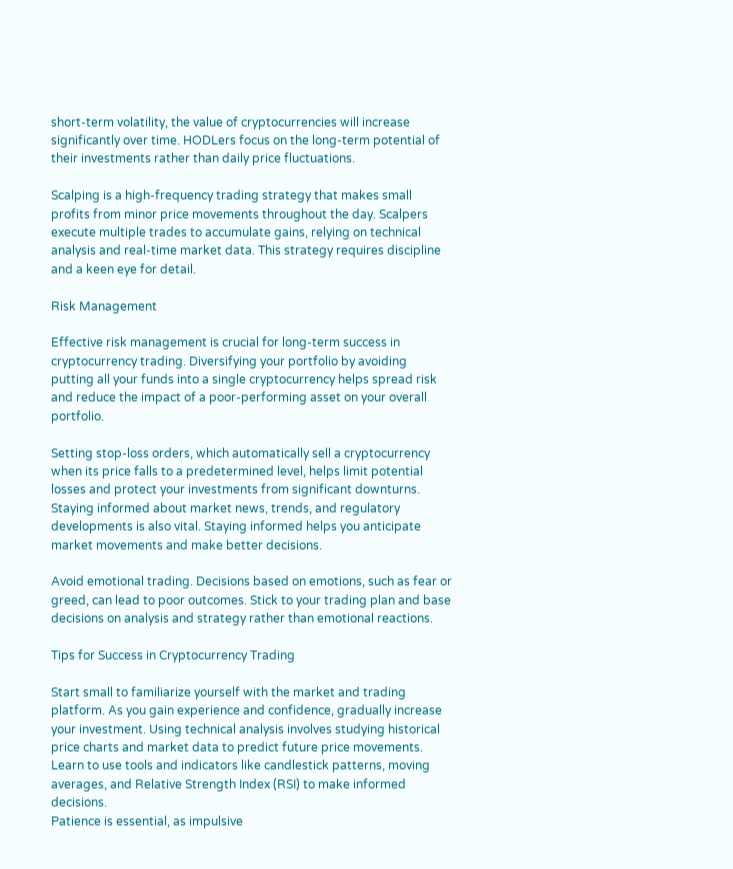short-term volatility, the value of cryptocurrencies will increase significantly over time. HODLers focus on the long-term potential of their investments rather than daily price fluctuations.

Scalping is a high-frequency trading strategy that makes small profits from minor price movements throughout the day. Scalpers execute multiple trades to accumulate gains, relying on technical analysis and real-time market data. This strategy requires discipline and a keen eye for detail.

Risk Management

Effective risk management is crucial for long-term success in cryptocurrency trading. Diversifying your portfolio by avoiding putting all your funds into a single cryptocurrency helps spread risk and reduce the impact of a poor-performing asset on your overall portfolio.

Setting stop-loss orders, which automatically sell a cryptocurrency when its price falls to a predetermined level, helps limit potential losses and protect your investments from significant downturns. Staying informed about market news, trends, and regulatory developments is also vital. Staying informed helps you anticipate market movements and make better decisions.

Avoid emotional trading. Decisions based on emotions, such as fear or greed, can lead to poor outcomes. Stick to your trading plan and base decisions on analysis and strategy rather than emotional reactions.

Tips for Success in Cryptocurrency Trading

Start small to familiarize yourself with the market and trading platform. As you gain experience and confidence, gradually increase your investment. Using technical analysis involves studying historical price charts and market data to predict future price movements. Learn to use tools and indicators like candlestick patterns, moving averages, and Relative Strength Index (RSI) to make informed decisions.
Patience is essential, as impulsive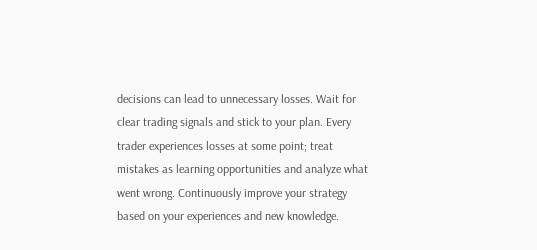decisions can lead to unnecessary losses. Wait for clear trading signals and stick to your plan. Every trader experiences losses at some point; treat mistakes as learning opportunities and analyze what went wrong. Continuously improve your strategy based on your experiences and new knowledge.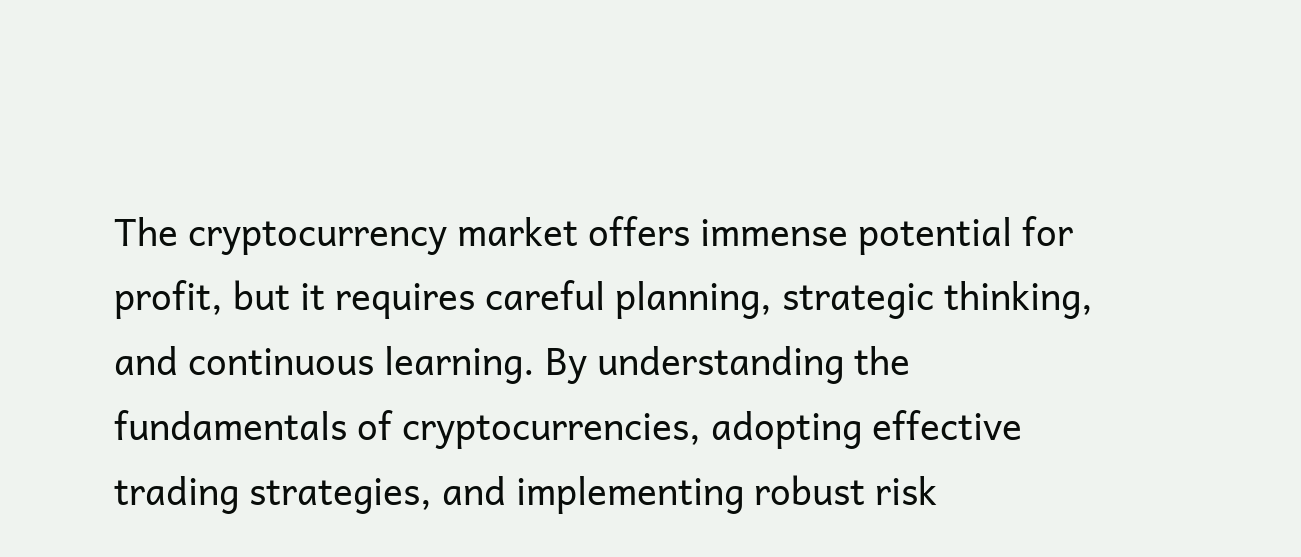The cryptocurrency market offers immense potential for profit, but it requires careful planning, strategic thinking, and continuous learning. By understanding the fundamentals of cryptocurrencies, adopting effective trading strategies, and implementing robust risk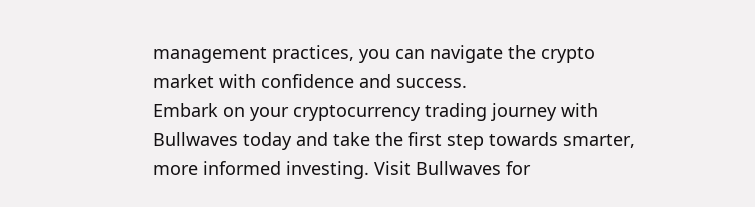management practices, you can navigate the crypto market with confidence and success.
Embark on your cryptocurrency trading journey with Bullwaves today and take the first step towards smarter, more informed investing. Visit Bullwaves for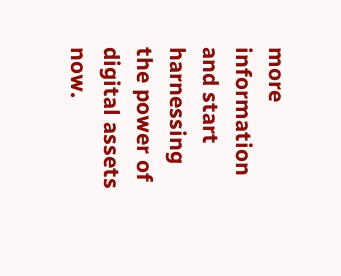more information and start harnessing the power of digital assets now.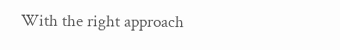With the right approach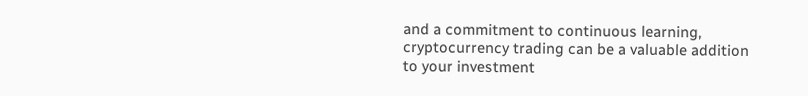and a commitment to continuous learning, cryptocurrency trading can be a valuable addition to your investment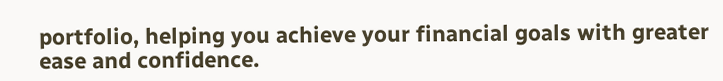portfolio, helping you achieve your financial goals with greater ease and confidence.